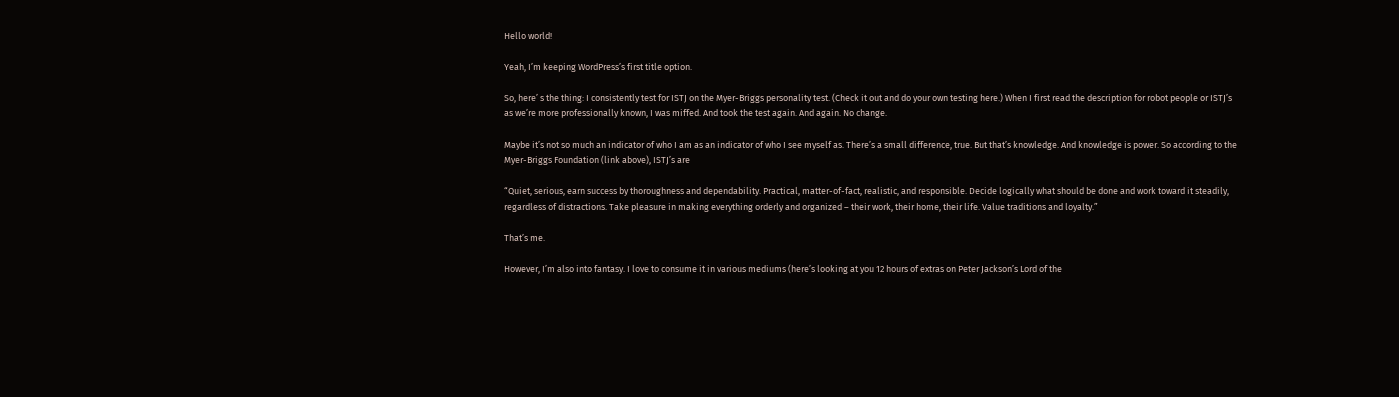Hello world!

Yeah, I’m keeping WordPress’s first title option.

So, here’ s the thing: I consistently test for ISTJ on the Myer-Briggs personality test. (Check it out and do your own testing here.) When I first read the description for robot people or ISTJ’s as we’re more professionally known, I was miffed. And took the test again. And again. No change.

Maybe it’s not so much an indicator of who I am as an indicator of who I see myself as. There’s a small difference, true. But that’s knowledge. And knowledge is power. So according to the Myer-Briggs Foundation (link above), ISTJ’s are

“Quiet, serious, earn success by thoroughness and dependability. Practical, matter-of-fact, realistic, and responsible. Decide logically what should be done and work toward it steadily, regardless of distractions. Take pleasure in making everything orderly and organized – their work, their home, their life. Value traditions and loyalty.”

That’s me.

However, I’m also into fantasy. I love to consume it in various mediums (here’s looking at you 12 hours of extras on Peter Jackson’s Lord of the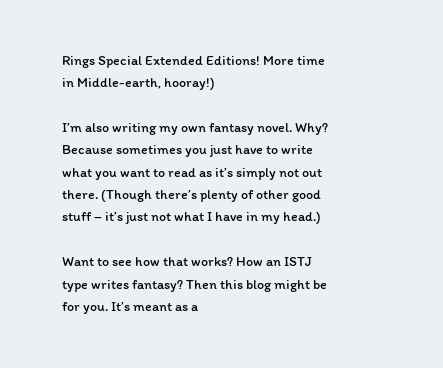Rings Special Extended Editions! More time in Middle-earth, hooray!)

I’m also writing my own fantasy novel. Why? Because sometimes you just have to write what you want to read as it’s simply not out there. (Though there’s plenty of other good stuff – it’s just not what I have in my head.)

Want to see how that works? How an ISTJ type writes fantasy? Then this blog might be for you. It’s meant as a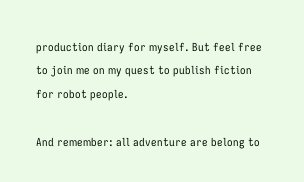production diary for myself. But feel free to join me on my quest to publish fiction for robot people.

And remember: all adventure are belong to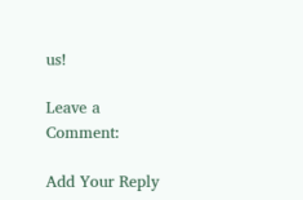us!

Leave a Comment:

Add Your Reply